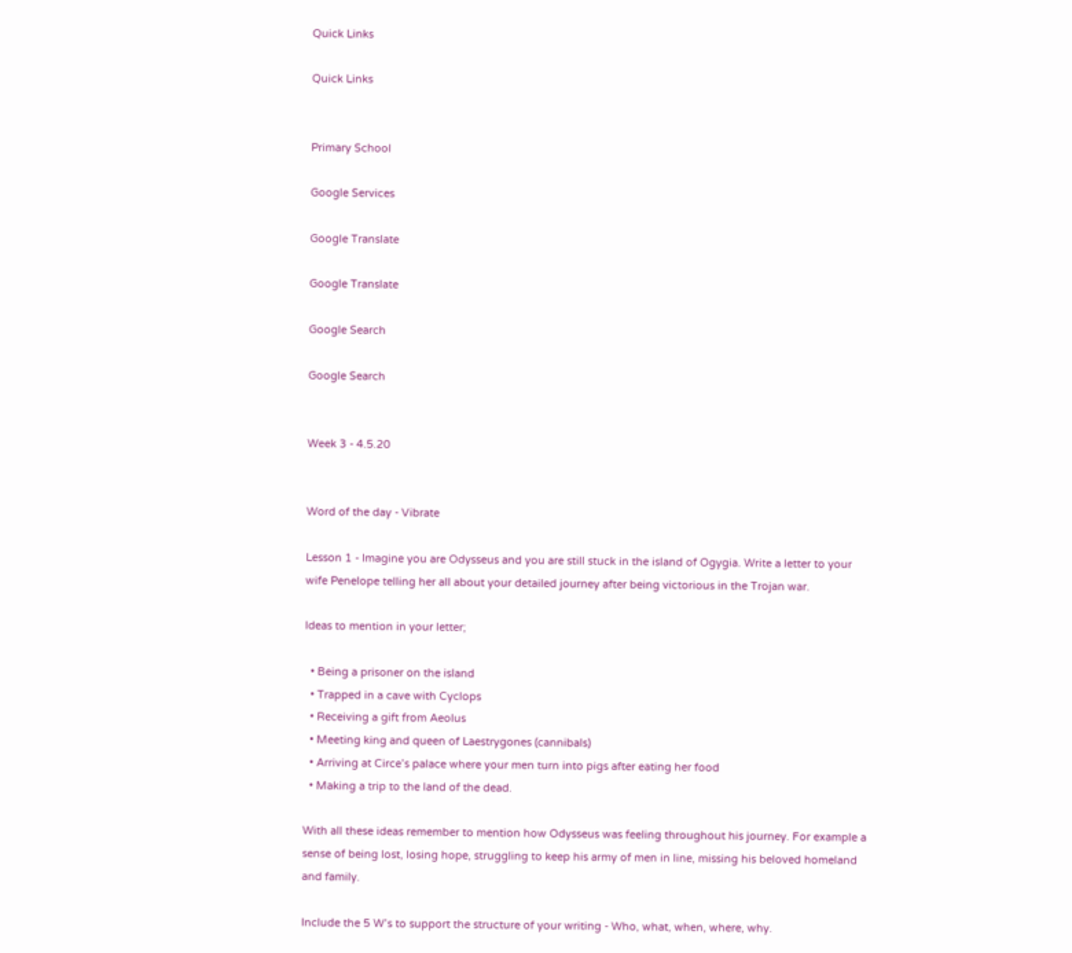Quick Links

Quick Links


Primary School

Google Services

Google Translate

Google Translate

Google Search

Google Search


Week 3 - 4.5.20


Word of the day - Vibrate

Lesson 1 - Imagine you are Odysseus and you are still stuck in the island of Ogygia. Write a letter to your wife Penelope telling her all about your detailed journey after being victorious in the Trojan war.

Ideas to mention in your letter;

  • Being a prisoner on the island
  • Trapped in a cave with Cyclops
  • Receiving a gift from Aeolus
  • Meeting king and queen of Laestrygones (cannibals)
  • Arriving at Circe’s palace where your men turn into pigs after eating her food
  • Making a trip to the land of the dead.

With all these ideas remember to mention how Odysseus was feeling throughout his journey. For example a sense of being lost, losing hope, struggling to keep his army of men in line, missing his beloved homeland and family.

Include the 5 W’s to support the structure of your writing - Who, what, when, where, why.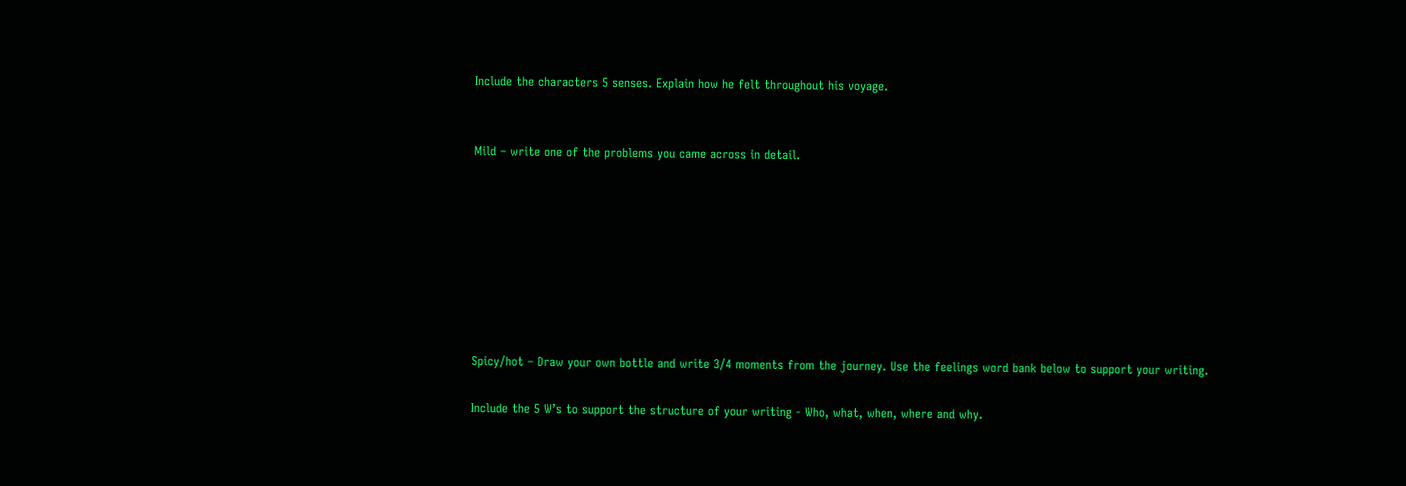Include the characters 5 senses. Explain how he felt throughout his voyage.


Mild – write one of the problems you came across in detail.








Spicy/hot – Draw your own bottle and write 3/4 moments from the journey. Use the feelings word bank below to support your writing.

Include the 5 W’s to support the structure of your writing - Who, what, when, where and why.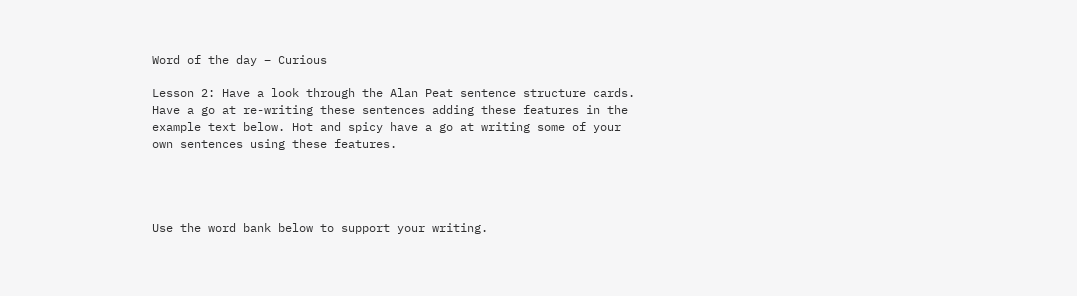Word of the day – Curious

Lesson 2: Have a look through the Alan Peat sentence structure cards. Have a go at re-writing these sentences adding these features in the example text below. Hot and spicy have a go at writing some of your own sentences using these features.




Use the word bank below to support your writing.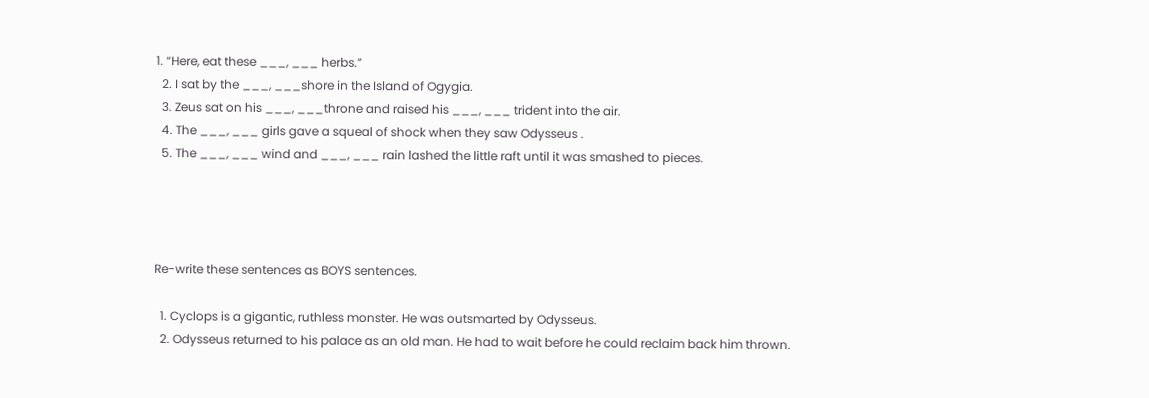1. “Here, eat these ___, ___ herbs.”
  2. I sat by the ___, ___shore in the Island of Ogygia.
  3. Zeus sat on his ___, ___throne and raised his ___, ___ trident into the air.
  4. The ___, ___ girls gave a squeal of shock when they saw Odysseus .
  5. The ___, ___ wind and ___, ___ rain lashed the little raft until it was smashed to pieces.




Re-write these sentences as BOYS sentences.

  1. Cyclops is a gigantic, ruthless monster. He was outsmarted by Odysseus.
  2. Odysseus returned to his palace as an old man. He had to wait before he could reclaim back him thrown.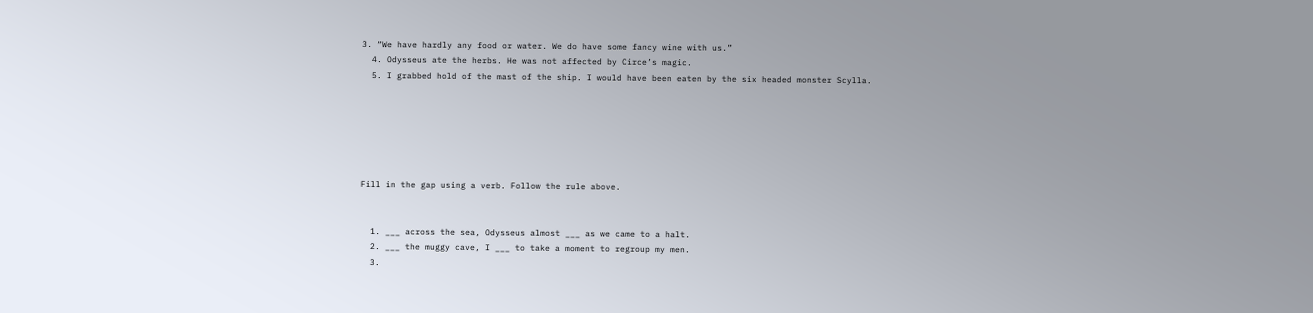3. “We have hardly any food or water. We do have some fancy wine with us.”
  4. Odysseus ate the herbs. He was not affected by Circe’s magic.
  5. I grabbed hold of the mast of the ship. I would have been eaten by the six headed monster Scylla.






Fill in the gap using a verb. Follow the rule above.


  1. ___ across the sea, Odysseus almost ___ as we came to a halt.
  2. ___ the muggy cave, I ___ to take a moment to regroup my men.
  3.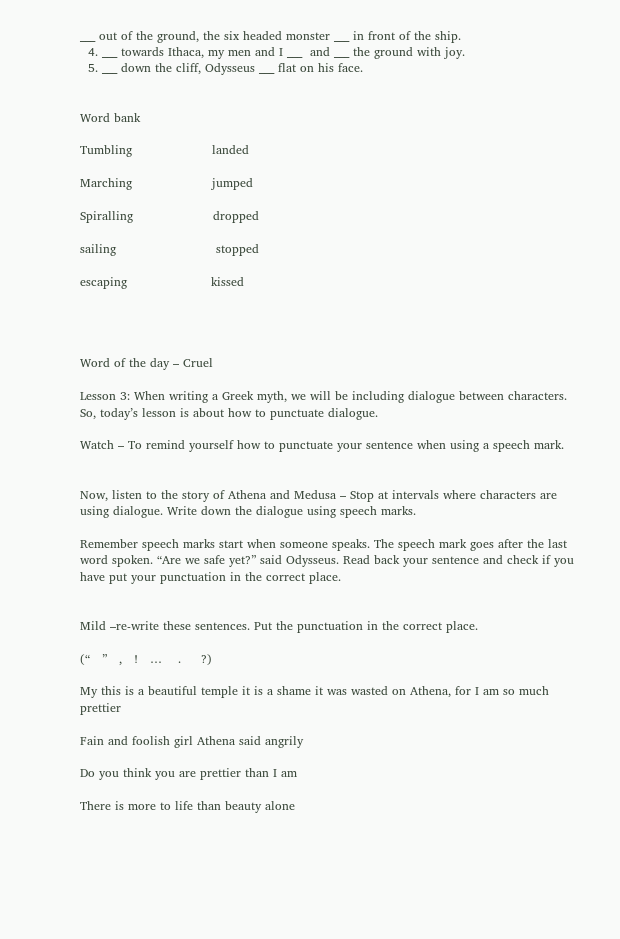___ out of the ground, the six headed monster ___ in front of the ship.
  4. ___ towards Ithaca, my men and I ___  and ___ the ground with joy.
  5. ___ down the cliff, Odysseus ___ flat on his face.


Word bank

Tumbling                    landed

Marching                    jumped

Spiralling                    dropped

sailing                         stopped

escaping                     kissed




Word of the day – Cruel

Lesson 3: When writing a Greek myth, we will be including dialogue between characters. So, today’s lesson is about how to punctuate dialogue.

Watch – To remind yourself how to punctuate your sentence when using a speech mark.


Now, listen to the story of Athena and Medusa – Stop at intervals where characters are using dialogue. Write down the dialogue using speech marks.

Remember speech marks start when someone speaks. The speech mark goes after the last word spoken. “Are we safe yet?” said Odysseus. Read back your sentence and check if you have put your punctuation in the correct place.


Mild –re-write these sentences. Put the punctuation in the correct place.

(“   ”   ,   !   …    .     ?)

My this is a beautiful temple it is a shame it was wasted on Athena, for I am so much prettier

Fain and foolish girl Athena said angrily

Do you think you are prettier than I am

There is more to life than beauty alone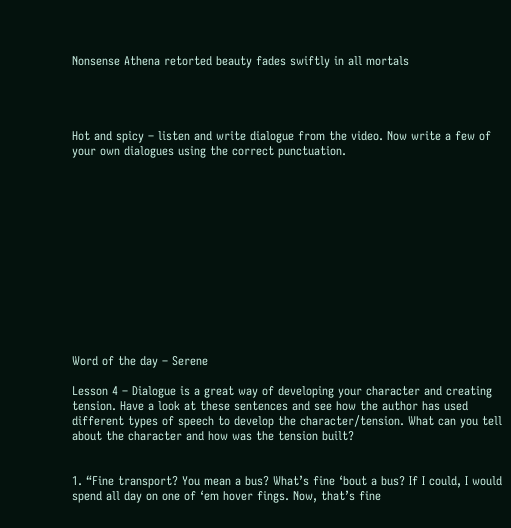Nonsense Athena retorted beauty fades swiftly in all mortals




Hot and spicy – listen and write dialogue from the video. Now write a few of your own dialogues using the correct punctuation.













Word of the day – Serene

Lesson 4 – Dialogue is a great way of developing your character and creating tension. Have a look at these sentences and see how the author has used different types of speech to develop the character/tension. What can you tell about the character and how was the tension built?


1. “Fine transport? You mean a bus? What’s fine ‘bout a bus? If I could, I would spend all day on one of ‘em hover fings. Now, that’s fine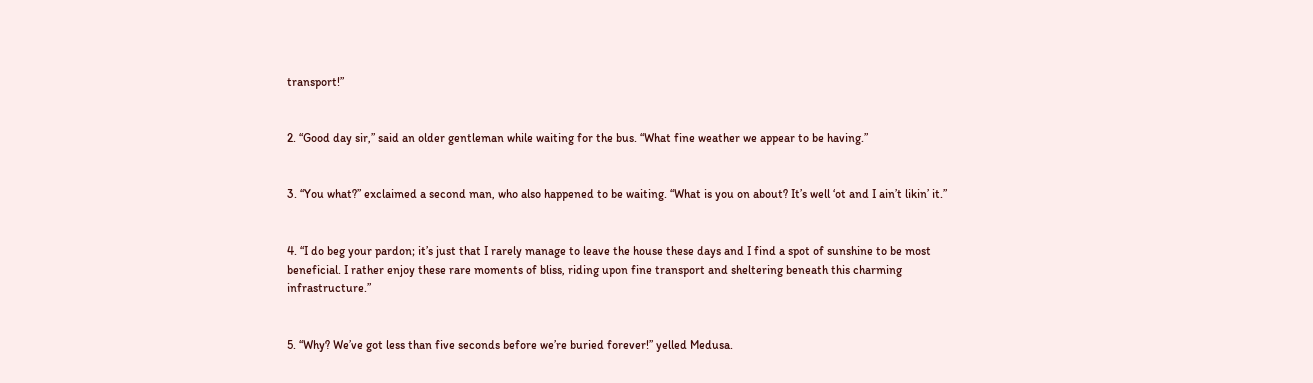transport!”


2. “Good day sir,” said an older gentleman while waiting for the bus. “What fine weather we appear to be having.”


3. “You what?” exclaimed a second man, who also happened to be waiting. “What is you on about? It’s well ‘ot and I ain’t likin’ it.”


4. “I do beg your pardon; it’s just that I rarely manage to leave the house these days and I find a spot of sunshine to be most beneficial. I rather enjoy these rare moments of bliss, riding upon fine transport and sheltering beneath this charming infrastructure.”


5. “Why? We’ve got less than five seconds before we’re buried forever!” yelled Medusa.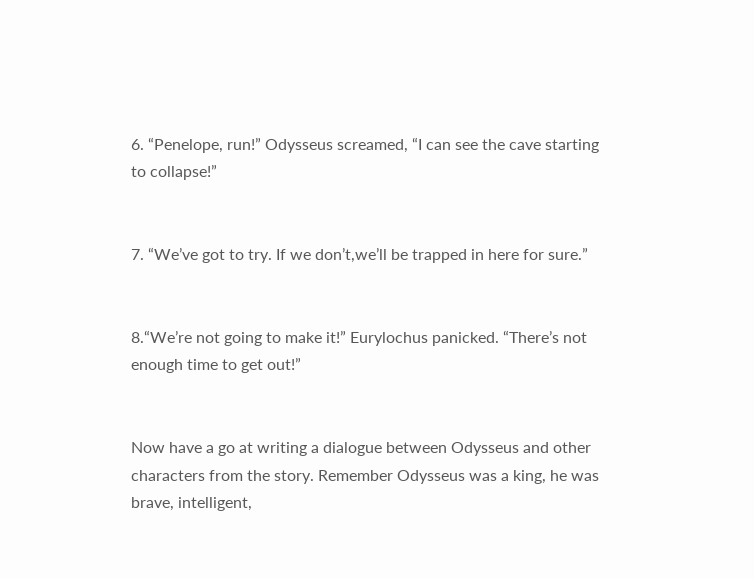6. “Penelope, run!” Odysseus screamed, “I can see the cave starting to collapse!”


7. “We’ve got to try. If we don’t,we’ll be trapped in here for sure.”


8.“We’re not going to make it!” Eurylochus panicked. “There’s not enough time to get out!”


Now have a go at writing a dialogue between Odysseus and other characters from the story. Remember Odysseus was a king, he was brave, intelligent,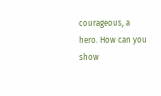courageous, a hero. How can you show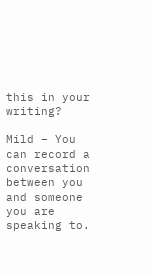this in your writing?

Mild – You can record a conversation between you and someone you are speaking to.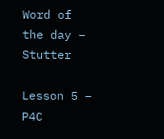Word of the day – Stutter

Lesson 5 – P4C